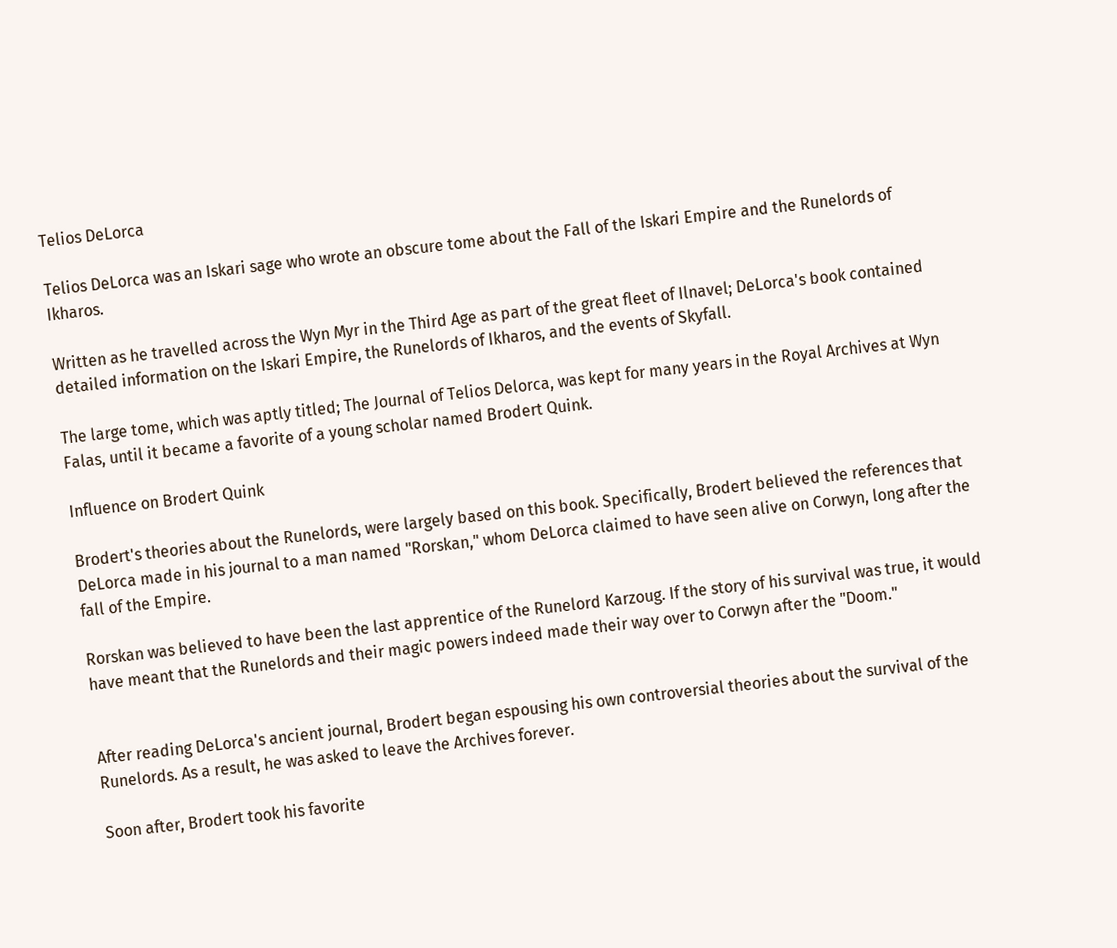Telios DeLorca

Telios DeLorca was an Iskari sage who wrote an obscure tome about the Fall of the Iskari Empire and the Runelords of Ikharos.

Written as he travelled across the Wyn Myr in the Third Age as part of the great fleet of Ilnavel; DeLorca's book contained detailed information on the Iskari Empire, the Runelords of Ikharos, and the events of Skyfall.

The large tome, which was aptly titled; The Journal of Telios Delorca, was kept for many years in the Royal Archives at Wyn Falas, until it became a favorite of a young scholar named Brodert Quink.

Influence on Brodert Quink

Brodert's theories about the Runelords, were largely based on this book. Specifically, Brodert believed the references that DeLorca made in his journal to a man named "Rorskan," whom DeLorca claimed to have seen alive on Corwyn, long after the fall of the Empire.

Rorskan was believed to have been the last apprentice of the Runelord Karzoug. If the story of his survival was true, it would have meant that the Runelords and their magic powers indeed made their way over to Corwyn after the "Doom."


After reading DeLorca's ancient journal, Brodert began espousing his own controversial theories about the survival of the Runelords. As a result, he was asked to leave the Archives forever.

Soon after, Brodert took his favorite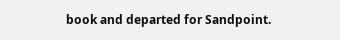book and departed for Sandpoint.